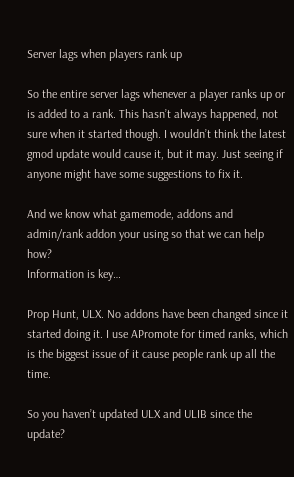Server lags when players rank up

So the entire server lags whenever a player ranks up or is added to a rank. This hasn’t always happened, not sure when it started though. I wouldn’t think the latest gmod update would cause it, but it may. Just seeing if anyone might have some suggestions to fix it.

And we know what gamemode, addons and admin/rank addon your using so that we can help how?
Information is key…

Prop Hunt, ULX. No addons have been changed since it started doing it. I use APromote for timed ranks, which is the biggest issue of it cause people rank up all the time.

So you haven’t updated ULX and ULIB since the update?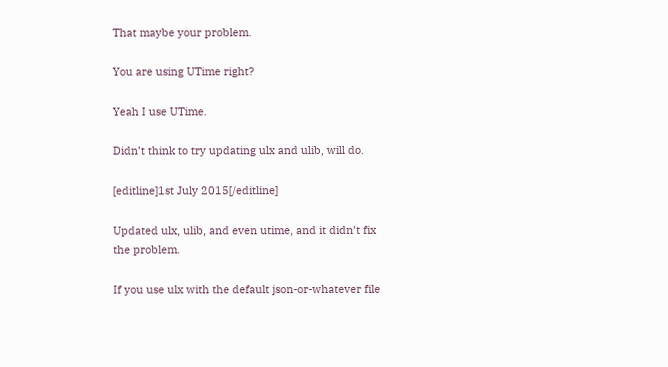That maybe your problem.

You are using UTime right?

Yeah I use UTime.

Didn’t think to try updating ulx and ulib, will do.

[editline]1st July 2015[/editline]

Updated ulx, ulib, and even utime, and it didn’t fix the problem.

If you use ulx with the default json-or-whatever file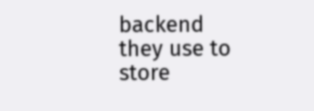backend they use to store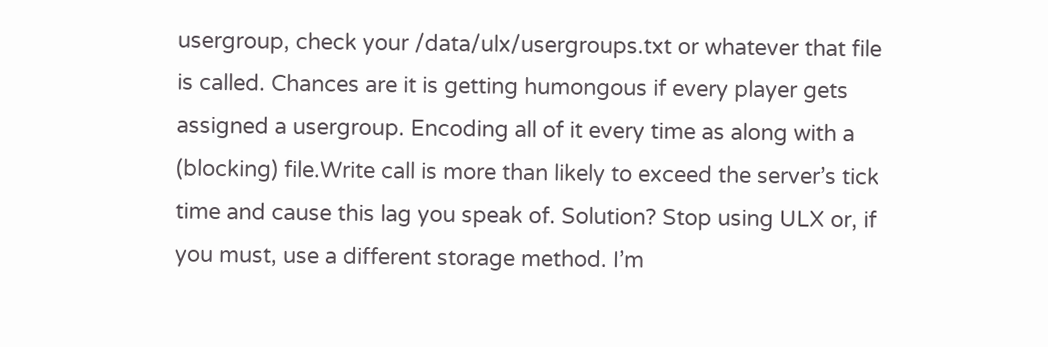usergroup, check your /data/ulx/usergroups.txt or whatever that file is called. Chances are it is getting humongous if every player gets assigned a usergroup. Encoding all of it every time as along with a (blocking) file.Write call is more than likely to exceed the server’s tick time and cause this lag you speak of. Solution? Stop using ULX or, if you must, use a different storage method. I’m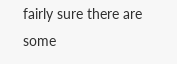fairly sure there are some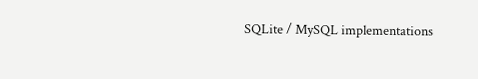SQLite / MySQL implementations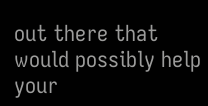out there that would possibly help your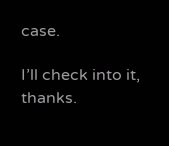case.

I’ll check into it, thanks.